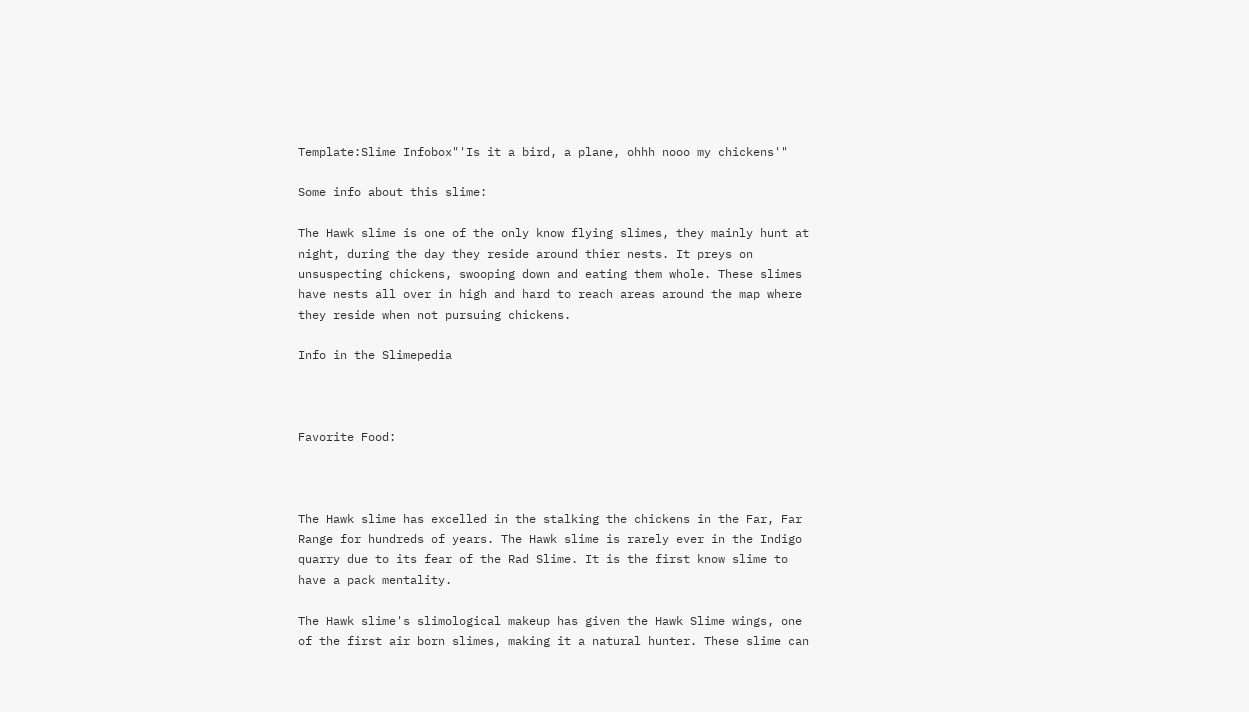Template:Slime Infobox"'Is it a bird, a plane, ohhh nooo my chickens'"

Some info about this slime:

The Hawk slime is one of the only know flying slimes, they mainly hunt at night, during the day they reside around thier nests. It preys on unsuspecting chickens, swooping down and eating them whole. These slimes have nests all over in high and hard to reach areas around the map where they reside when not pursuing chickens.

Info in the Slimepedia



Favorite Food:



The Hawk slime has excelled in the stalking the chickens in the Far, Far Range for hundreds of years. The Hawk slime is rarely ever in the Indigo quarry due to its fear of the Rad Slime. It is the first know slime to have a pack mentality.

The Hawk slime's slimological makeup has given the Hawk Slime wings, one of the first air born slimes, making it a natural hunter. These slime can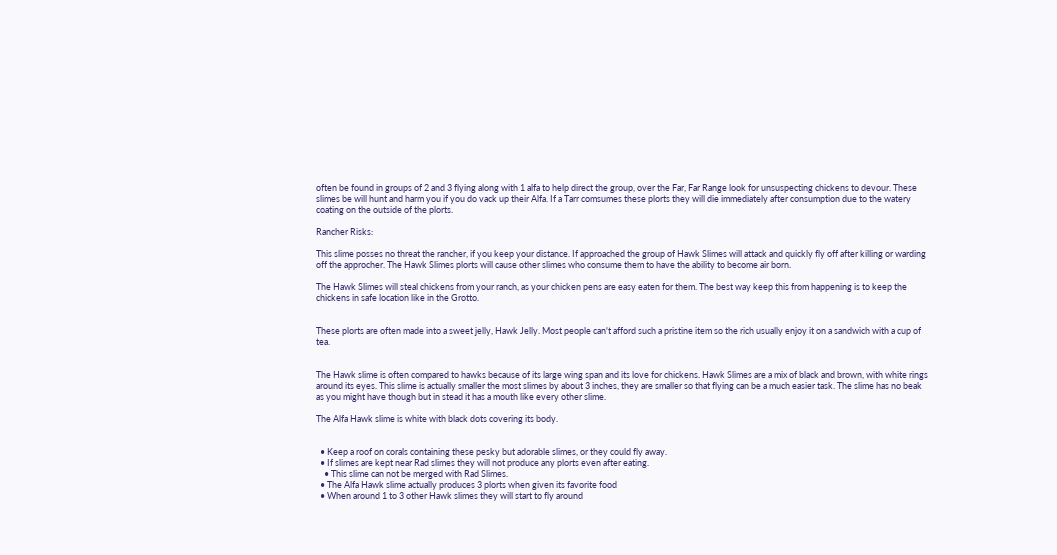often be found in groups of 2 and 3 flying along with 1 alfa to help direct the group, over the Far, Far Range look for unsuspecting chickens to devour. These slimes be will hunt and harm you if you do vack up their Alfa. If a Tarr comsumes these plorts they will die immediately after consumption due to the watery coating on the outside of the plorts.

Rancher Risks:

This slime posses no threat the rancher, if you keep your distance. If approached the group of Hawk Slimes will attack and quickly fly off after killing or warding off the approcher. The Hawk Slimes plorts will cause other slimes who consume them to have the ability to become air born.

The Hawk Slimes will steal chickens from your ranch, as your chicken pens are easy eaten for them. The best way keep this from happening is to keep the chickens in safe location like in the Grotto.


These plorts are often made into a sweet jelly, Hawk Jelly. Most people can't afford such a pristine item so the rich usually enjoy it on a sandwich with a cup of tea.


The Hawk slime is often compared to hawks because of its large wing span and its love for chickens. Hawk Slimes are a mix of black and brown, with white rings around its eyes. This slime is actually smaller the most slimes by about 3 inches, they are smaller so that flying can be a much easier task. The slime has no beak as you might have though but in stead it has a mouth like every other slime.

The Alfa Hawk slime is white with black dots covering its body.


  • Keep a roof on corals containing these pesky but adorable slimes, or they could fly away.
  • If slimes are kept near Rad slimes they will not produce any plorts even after eating.
    • This slime can not be merged with Rad Slimes.
  • The Alfa Hawk slime actually produces 3 plorts when given its favorite food
  • When around 1 to 3 other Hawk slimes they will start to fly around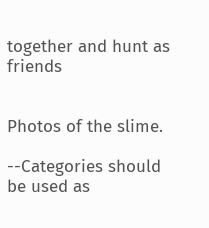together and hunt as friends


Photos of the slime.

--Categories should be used as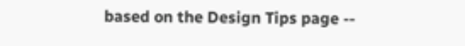based on the Design Tips page --